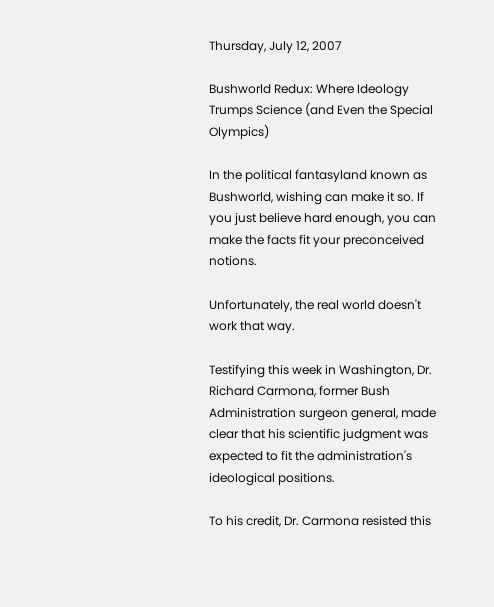Thursday, July 12, 2007

Bushworld Redux: Where Ideology Trumps Science (and Even the Special Olympics)

In the political fantasyland known as Bushworld, wishing can make it so. If you just believe hard enough, you can make the facts fit your preconceived notions.

Unfortunately, the real world doesn't work that way.

Testifying this week in Washington, Dr. Richard Carmona, former Bush Administration surgeon general, made clear that his scientific judgment was expected to fit the administration's ideological positions.

To his credit, Dr. Carmona resisted this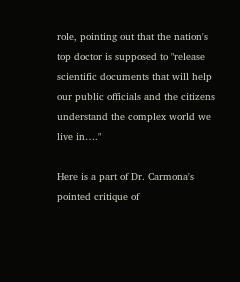role, pointing out that the nation's top doctor is supposed to "release scientific documents that will help our public officials and the citizens understand the complex world we live in…."

Here is a part of Dr. Carmona's pointed critique of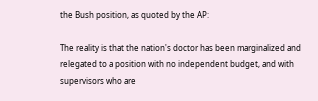the Bush position, as quoted by the AP:

The reality is that the nation's doctor has been marginalized and relegated to a position with no independent budget, and with supervisors who are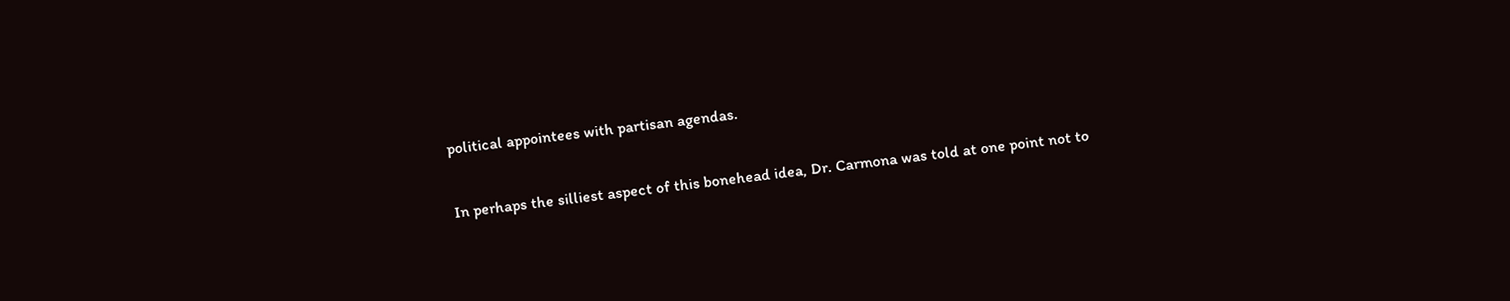political appointees with partisan agendas.

In perhaps the silliest aspect of this bonehead idea, Dr. Carmona was told at one point not to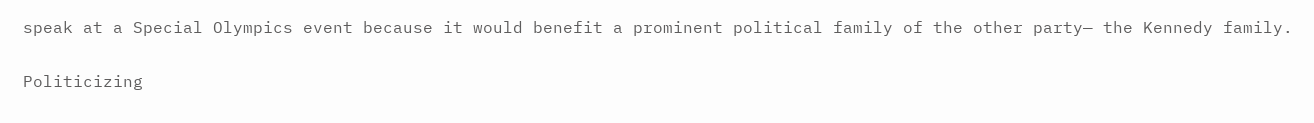speak at a Special Olympics event because it would benefit a prominent political family of the other party— the Kennedy family.

Politicizing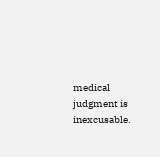medical judgment is inexcusable.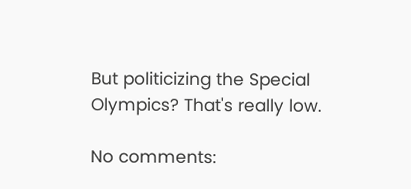But politicizing the Special Olympics? That's really low.

No comments: